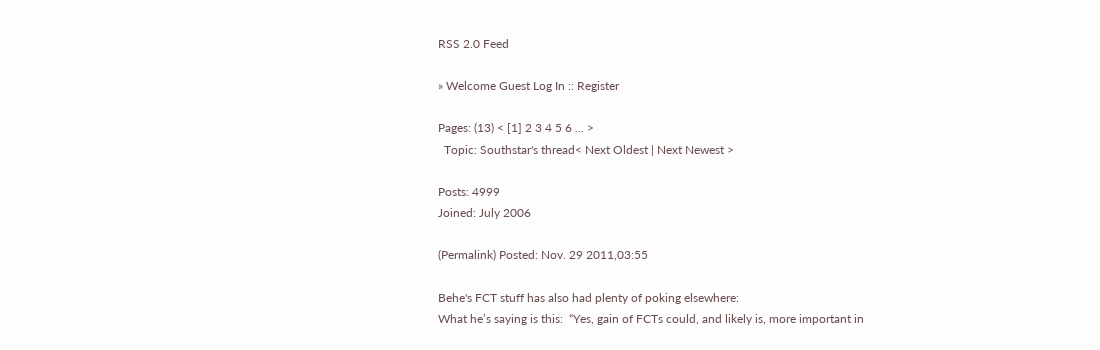RSS 2.0 Feed

» Welcome Guest Log In :: Register

Pages: (13) < [1] 2 3 4 5 6 ... >
  Topic: Southstar's thread< Next Oldest | Next Newest >

Posts: 4999
Joined: July 2006

(Permalink) Posted: Nov. 29 2011,03:55

Behe's FCT stuff has also had plenty of poking elsewhere:
What he’s saying is this:  “Yes, gain of FCTs could, and likely is, more important in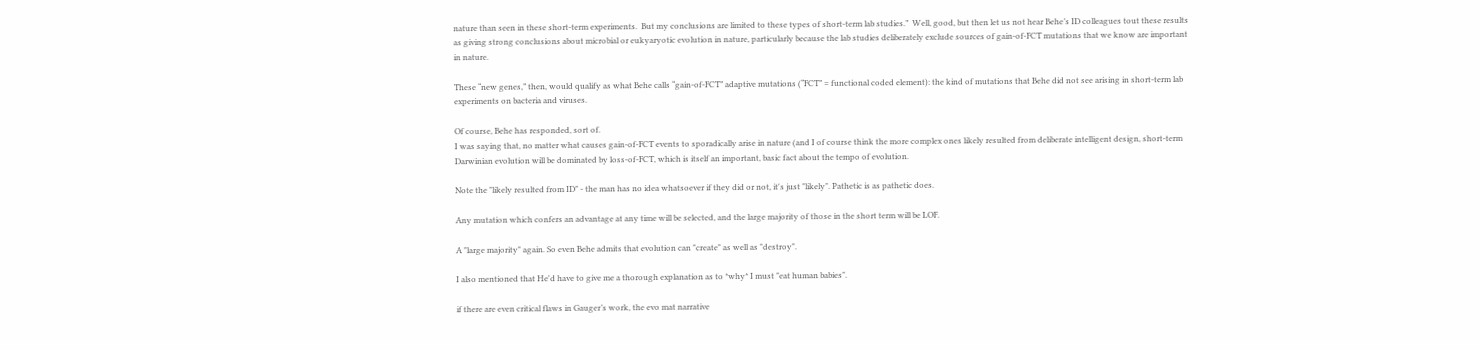nature than seen in these short-term experiments.  But my conclusions are limited to these types of short-term lab studies.”  Well, good, but then let us not hear Behe’s ID colleagues tout these results as giving strong conclusions about microbial or eukyaryotic evolution in nature, particularly because the lab studies deliberately exclude sources of gain-of-FCT mutations that we know are important in nature.

These “new genes,” then, would qualify as what Behe calls “gain-of-FCT” adaptive mutations (“FCT” = functional coded element): the kind of mutations that Behe did not see arising in short-term lab experiments on bacteria and viruses.

Of course, Behe has responded, sort of.
I was saying that, no matter what causes gain-of-FCT events to sporadically arise in nature (and I of course think the more complex ones likely resulted from deliberate intelligent design, short-term Darwinian evolution will be dominated by loss-of-FCT, which is itself an important, basic fact about the tempo of evolution.

Note the "likely resulted from ID" - the man has no idea whatsoever if they did or not, it's just "likely". Pathetic is as pathetic does.

Any mutation which confers an advantage at any time will be selected, and the large majority of those in the short term will be LOF.

A "large majority" again. So even Behe admits that evolution can "create" as well as "destroy".

I also mentioned that He'd have to give me a thorough explanation as to *why* I must "eat human babies".

if there are even critical flaws in Gauger’s work, the evo mat narrative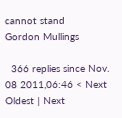cannot stand
Gordon Mullings

  366 replies since Nov. 08 2011,06:46 < Next Oldest | Next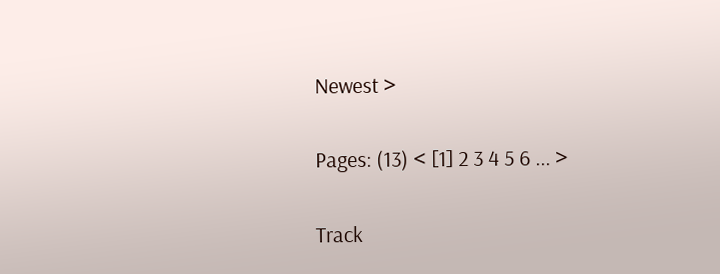Newest >

Pages: (13) < [1] 2 3 4 5 6 ... >

Track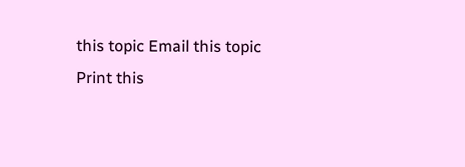this topic Email this topic Print this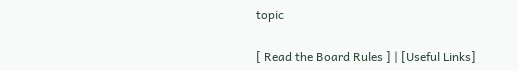topic

[ Read the Board Rules ] | [Useful Links]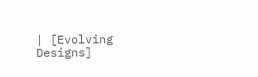| [Evolving Designs]